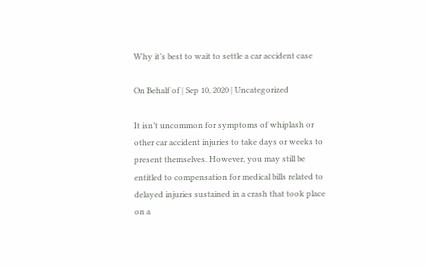Why it’s best to wait to settle a car accident case

On Behalf of | Sep 10, 2020 | Uncategorized

It isn’t uncommon for symptoms of whiplash or other car accident injuries to take days or weeks to present themselves. However, you may still be entitled to compensation for medical bills related to delayed injuries sustained in a crash that took place on a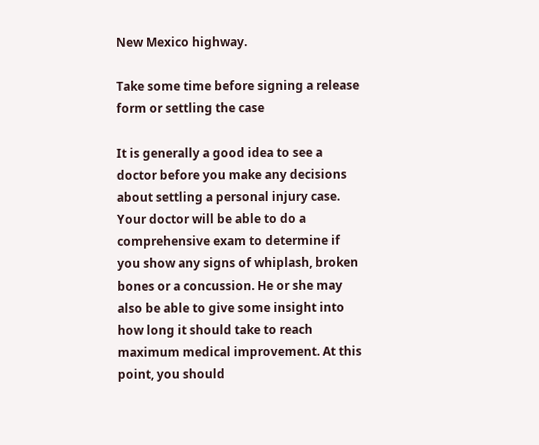New Mexico highway.

Take some time before signing a release form or settling the case

It is generally a good idea to see a doctor before you make any decisions about settling a personal injury case. Your doctor will be able to do a comprehensive exam to determine if you show any signs of whiplash, broken bones or a concussion. He or she may also be able to give some insight into how long it should take to reach maximum medical improvement. At this point, you should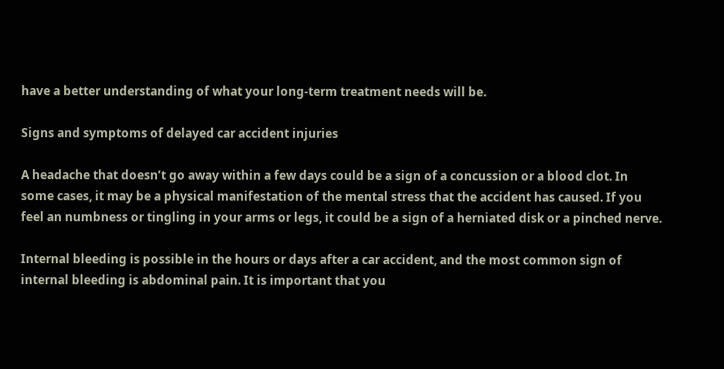have a better understanding of what your long-term treatment needs will be.

Signs and symptoms of delayed car accident injuries

A headache that doesn’t go away within a few days could be a sign of a concussion or a blood clot. In some cases, it may be a physical manifestation of the mental stress that the accident has caused. If you feel an numbness or tingling in your arms or legs, it could be a sign of a herniated disk or a pinched nerve.

Internal bleeding is possible in the hours or days after a car accident, and the most common sign of internal bleeding is abdominal pain. It is important that you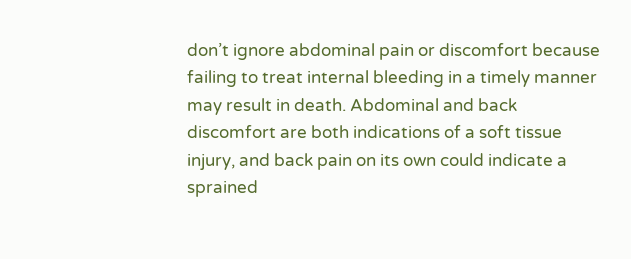don’t ignore abdominal pain or discomfort because failing to treat internal bleeding in a timely manner may result in death. Abdominal and back discomfort are both indications of a soft tissue injury, and back pain on its own could indicate a sprained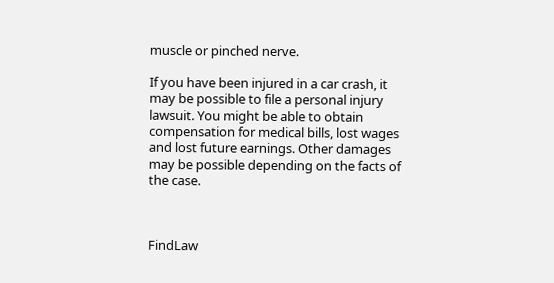muscle or pinched nerve.

If you have been injured in a car crash, it may be possible to file a personal injury lawsuit. You might be able to obtain compensation for medical bills, lost wages and lost future earnings. Other damages may be possible depending on the facts of the case.



FindLaw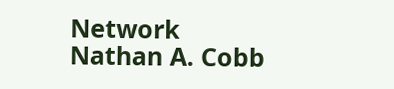Network
Nathan A. Cobb